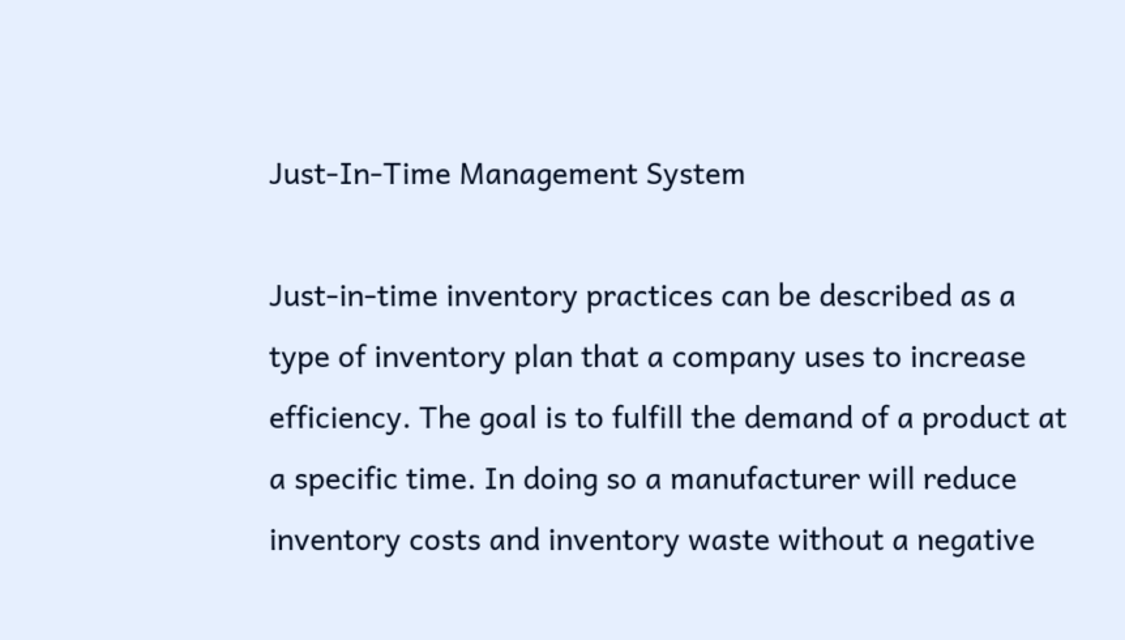Just-In-Time Management System

Just-in-time inventory practices can be described as a type of inventory plan that a company uses to increase efficiency. The goal is to fulfill the demand of a product at a specific time. In doing so a manufacturer will reduce inventory costs and inventory waste without a negative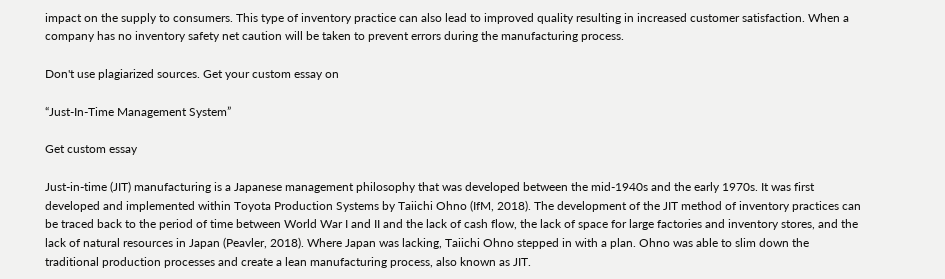impact on the supply to consumers. This type of inventory practice can also lead to improved quality resulting in increased customer satisfaction. When a company has no inventory safety net caution will be taken to prevent errors during the manufacturing process.

Don't use plagiarized sources. Get your custom essay on

“Just-In-Time Management System”

Get custom essay

Just-in-time (JIT) manufacturing is a Japanese management philosophy that was developed between the mid-1940s and the early 1970s. It was first developed and implemented within Toyota Production Systems by Taiichi Ohno (IfM, 2018). The development of the JIT method of inventory practices can be traced back to the period of time between World War I and II and the lack of cash flow, the lack of space for large factories and inventory stores, and the lack of natural resources in Japan (Peavler, 2018). Where Japan was lacking, Taiichi Ohno stepped in with a plan. Ohno was able to slim down the traditional production processes and create a lean manufacturing process, also known as JIT.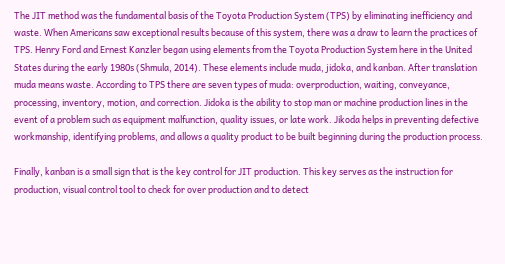The JIT method was the fundamental basis of the Toyota Production System (TPS) by eliminating inefficiency and waste. When Americans saw exceptional results because of this system, there was a draw to learn the practices of TPS. Henry Ford and Ernest Kanzler began using elements from the Toyota Production System here in the United States during the early 1980s (Shmula, 2014). These elements include muda, jidoka, and kanban. After translation muda means waste. According to TPS there are seven types of muda: overproduction, waiting, conveyance, processing, inventory, motion, and correction. Jidoka is the ability to stop man or machine production lines in the event of a problem such as equipment malfunction, quality issues, or late work. Jikoda helps in preventing defective workmanship, identifying problems, and allows a quality product to be built beginning during the production process.

Finally, kanban is a small sign that is the key control for JIT production. This key serves as the instruction for production, visual control tool to check for over production and to detect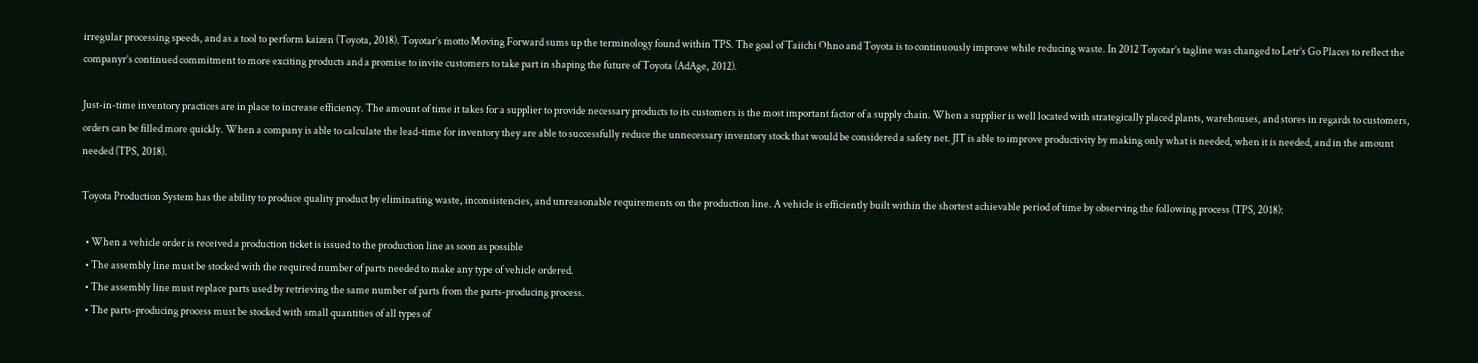irregular processing speeds, and as a tool to perform kaizen (Toyota, 2018). Toyotar’s motto Moving Forward sums up the terminology found within TPS. The goal of Taiichi Ohno and Toyota is to continuously improve while reducing waste. In 2012 Toyotar’s tagline was changed to Letr’s Go Places to reflect the companyr’s continued commitment to more exciting products and a promise to invite customers to take part in shaping the future of Toyota (AdAge, 2012).

Just-in-time inventory practices are in place to increase efficiency. The amount of time it takes for a supplier to provide necessary products to its customers is the most important factor of a supply chain. When a supplier is well located with strategically placed plants, warehouses, and stores in regards to customers, orders can be filled more quickly. When a company is able to calculate the lead-time for inventory they are able to successfully reduce the unnecessary inventory stock that would be considered a safety net. JIT is able to improve productivity by making only what is needed, when it is needed, and in the amount needed (TPS, 2018).

Toyota Production System has the ability to produce quality product by eliminating waste, inconsistencies, and unreasonable requirements on the production line. A vehicle is efficiently built within the shortest achievable period of time by observing the following process (TPS, 2018):

  • When a vehicle order is received a production ticket is issued to the production line as soon as possible
  • The assembly line must be stocked with the required number of parts needed to make any type of vehicle ordered.
  • The assembly line must replace parts used by retrieving the same number of parts from the parts-producing process.
  • The parts-producing process must be stocked with small quantities of all types of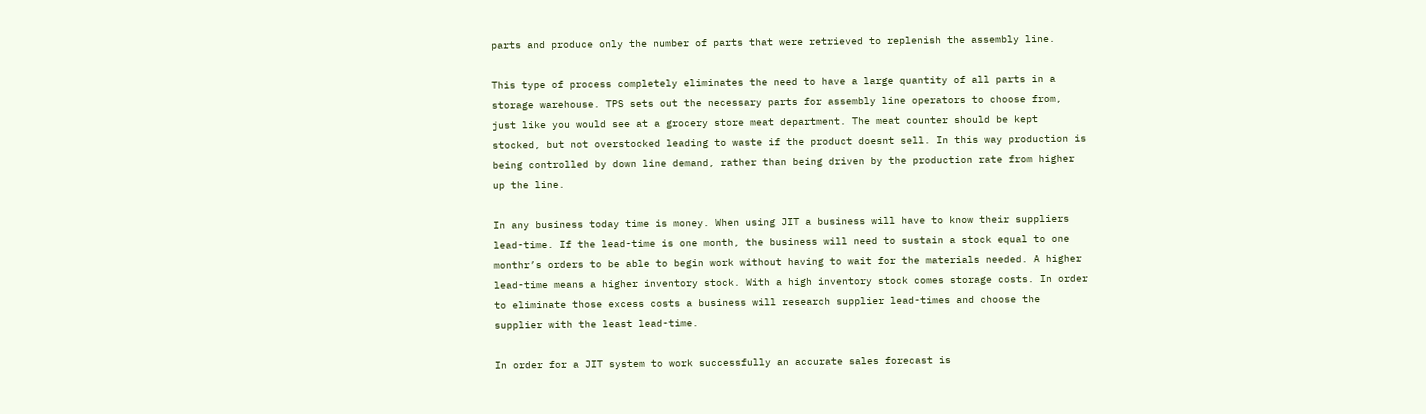parts and produce only the number of parts that were retrieved to replenish the assembly line.

This type of process completely eliminates the need to have a large quantity of all parts in a storage warehouse. TPS sets out the necessary parts for assembly line operators to choose from, just like you would see at a grocery store meat department. The meat counter should be kept stocked, but not overstocked leading to waste if the product doesnt sell. In this way production is being controlled by down line demand, rather than being driven by the production rate from higher up the line.

In any business today time is money. When using JIT a business will have to know their suppliers lead-time. If the lead-time is one month, the business will need to sustain a stock equal to one monthr’s orders to be able to begin work without having to wait for the materials needed. A higher lead-time means a higher inventory stock. With a high inventory stock comes storage costs. In order to eliminate those excess costs a business will research supplier lead-times and choose the supplier with the least lead-time.

In order for a JIT system to work successfully an accurate sales forecast is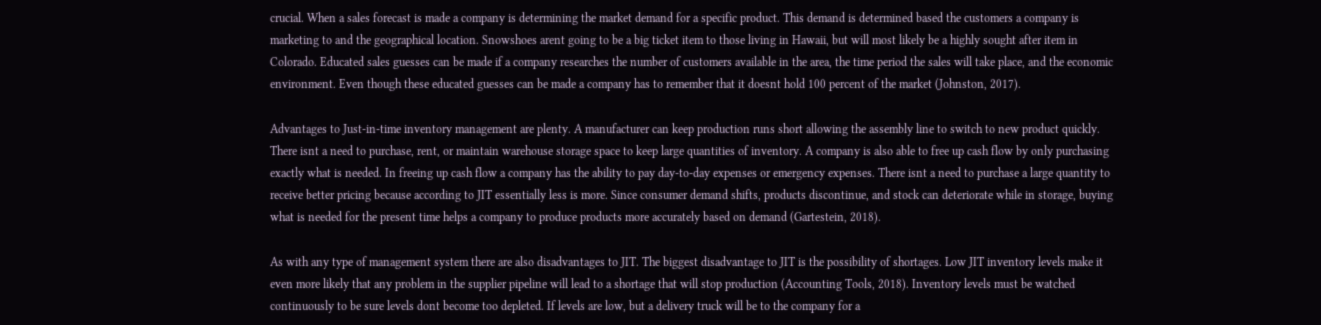crucial. When a sales forecast is made a company is determining the market demand for a specific product. This demand is determined based the customers a company is marketing to and the geographical location. Snowshoes arent going to be a big ticket item to those living in Hawaii, but will most likely be a highly sought after item in Colorado. Educated sales guesses can be made if a company researches the number of customers available in the area, the time period the sales will take place, and the economic environment. Even though these educated guesses can be made a company has to remember that it doesnt hold 100 percent of the market (Johnston, 2017).

Advantages to Just-in-time inventory management are plenty. A manufacturer can keep production runs short allowing the assembly line to switch to new product quickly. There isnt a need to purchase, rent, or maintain warehouse storage space to keep large quantities of inventory. A company is also able to free up cash flow by only purchasing exactly what is needed. In freeing up cash flow a company has the ability to pay day-to-day expenses or emergency expenses. There isnt a need to purchase a large quantity to receive better pricing because according to JIT essentially less is more. Since consumer demand shifts, products discontinue, and stock can deteriorate while in storage, buying what is needed for the present time helps a company to produce products more accurately based on demand (Gartestein, 2018).

As with any type of management system there are also disadvantages to JIT. The biggest disadvantage to JIT is the possibility of shortages. Low JIT inventory levels make it even more likely that any problem in the supplier pipeline will lead to a shortage that will stop production (Accounting Tools, 2018). Inventory levels must be watched continuously to be sure levels dont become too depleted. If levels are low, but a delivery truck will be to the company for a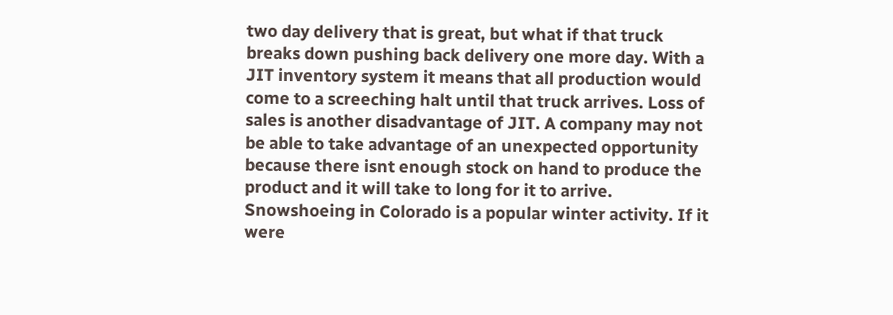two day delivery that is great, but what if that truck breaks down pushing back delivery one more day. With a JIT inventory system it means that all production would come to a screeching halt until that truck arrives. Loss of sales is another disadvantage of JIT. A company may not be able to take advantage of an unexpected opportunity because there isnt enough stock on hand to produce the product and it will take to long for it to arrive. Snowshoeing in Colorado is a popular winter activity. If it were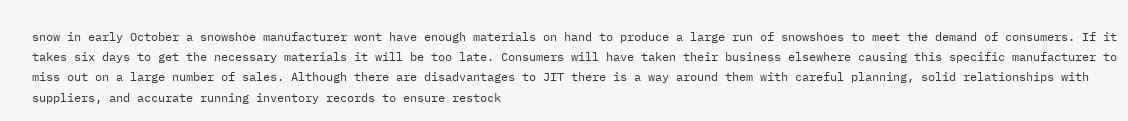snow in early October a snowshoe manufacturer wont have enough materials on hand to produce a large run of snowshoes to meet the demand of consumers. If it takes six days to get the necessary materials it will be too late. Consumers will have taken their business elsewhere causing this specific manufacturer to miss out on a large number of sales. Although there are disadvantages to JIT there is a way around them with careful planning, solid relationships with suppliers, and accurate running inventory records to ensure restock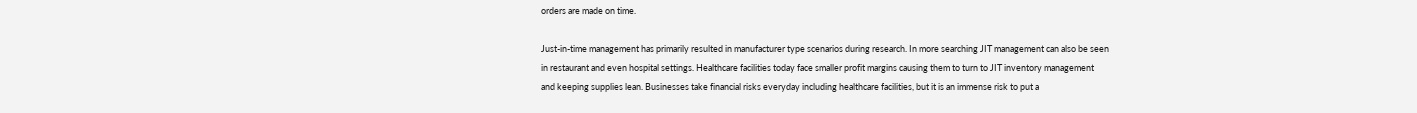orders are made on time.

Just-in-time management has primarily resulted in manufacturer type scenarios during research. In more searching JIT management can also be seen in restaurant and even hospital settings. Healthcare facilities today face smaller profit margins causing them to turn to JIT inventory management and keeping supplies lean. Businesses take financial risks everyday including healthcare facilities, but it is an immense risk to put a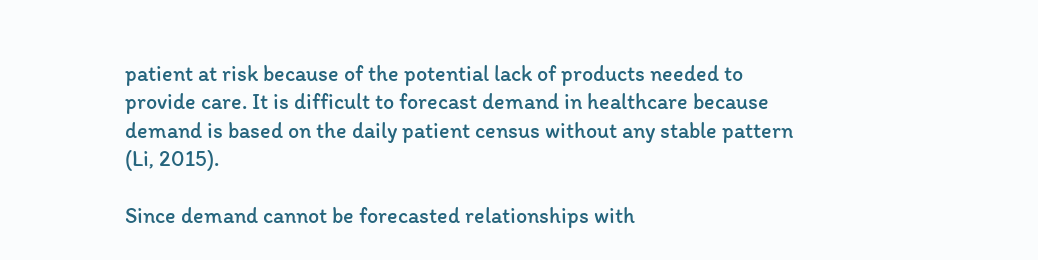patient at risk because of the potential lack of products needed to provide care. It is difficult to forecast demand in healthcare because demand is based on the daily patient census without any stable pattern (Li, 2015).

Since demand cannot be forecasted relationships with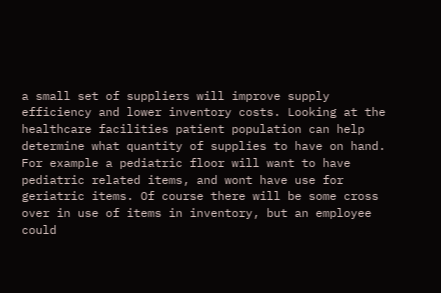a small set of suppliers will improve supply efficiency and lower inventory costs. Looking at the healthcare facilities patient population can help determine what quantity of supplies to have on hand. For example a pediatric floor will want to have pediatric related items, and wont have use for geriatric items. Of course there will be some cross over in use of items in inventory, but an employee could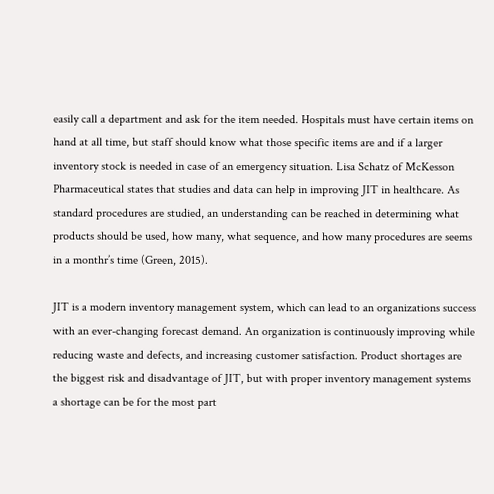easily call a department and ask for the item needed. Hospitals must have certain items on hand at all time, but staff should know what those specific items are and if a larger inventory stock is needed in case of an emergency situation. Lisa Schatz of McKesson Pharmaceutical states that studies and data can help in improving JIT in healthcare. As standard procedures are studied, an understanding can be reached in determining what products should be used, how many, what sequence, and how many procedures are seems in a monthr’s time (Green, 2015).

JIT is a modern inventory management system, which can lead to an organizations success with an ever-changing forecast demand. An organization is continuously improving while reducing waste and defects, and increasing customer satisfaction. Product shortages are the biggest risk and disadvantage of JIT, but with proper inventory management systems a shortage can be for the most part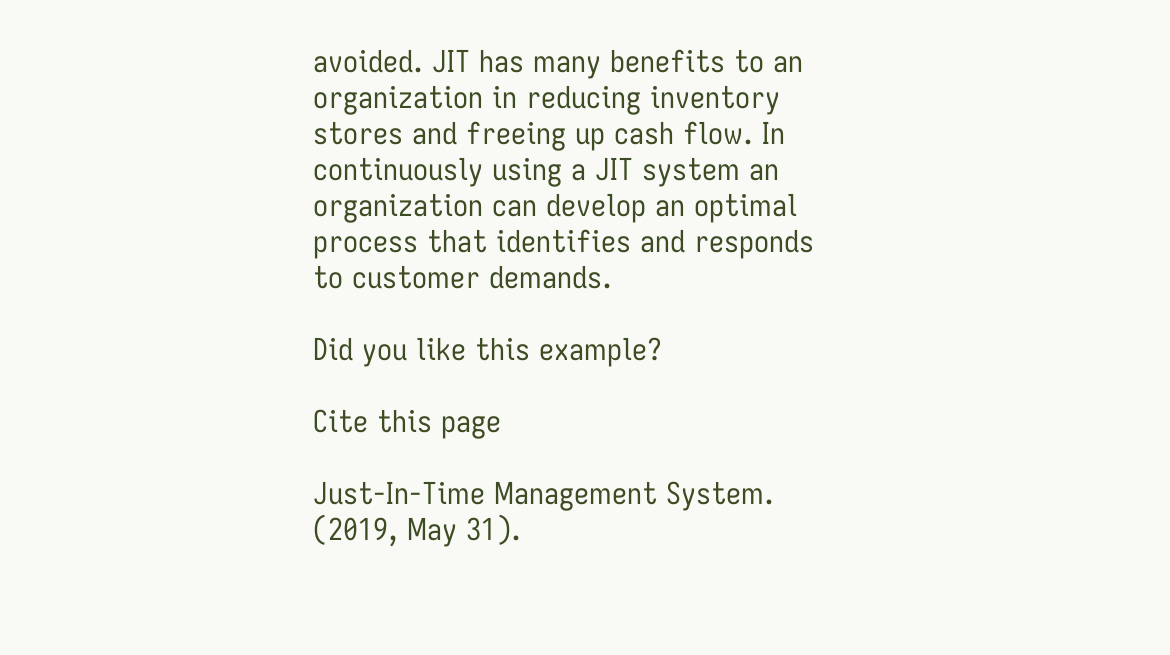avoided. JIT has many benefits to an organization in reducing inventory stores and freeing up cash flow. In continuously using a JIT system an organization can develop an optimal process that identifies and responds to customer demands.

Did you like this example?

Cite this page

Just-In-Time Management System. (2019, May 31).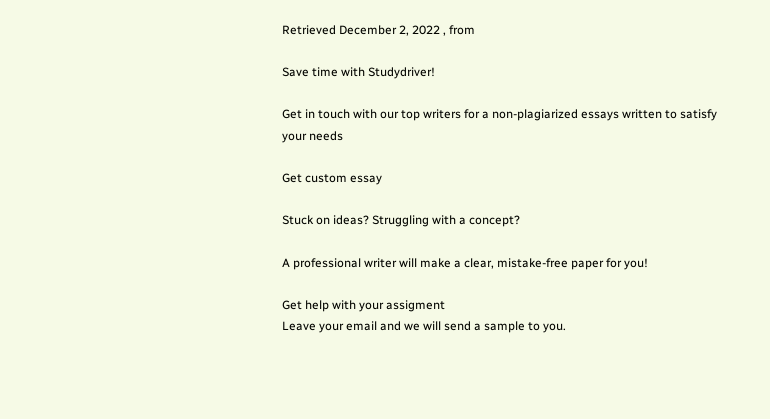Retrieved December 2, 2022 , from

Save time with Studydriver!

Get in touch with our top writers for a non-plagiarized essays written to satisfy your needs

Get custom essay

Stuck on ideas? Struggling with a concept?

A professional writer will make a clear, mistake-free paper for you!

Get help with your assigment
Leave your email and we will send a sample to you.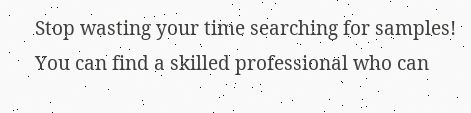Stop wasting your time searching for samples!
You can find a skilled professional who can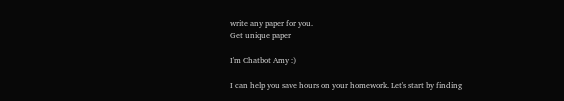write any paper for you.
Get unique paper

I'm Chatbot Amy :)

I can help you save hours on your homework. Let's start by finding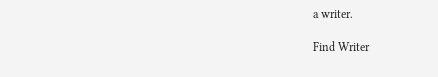a writer.

Find Writer